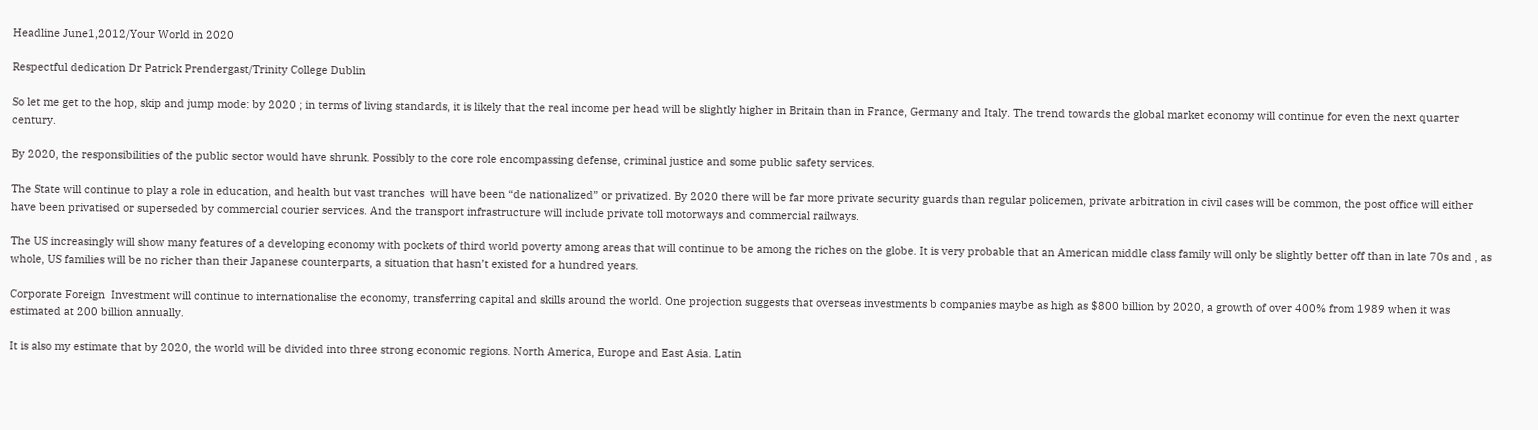Headline June1,2012/Your World in 2020

Respectful dedication Dr Patrick Prendergast/Trinity College Dublin

So let me get to the hop, skip and jump mode: by 2020 ; in terms of living standards, it is likely that the real income per head will be slightly higher in Britain than in France, Germany and Italy. The trend towards the global market economy will continue for even the next quarter century.

By 2020, the responsibilities of the public sector would have shrunk. Possibly to the core role encompassing defense, criminal justice and some public safety services.

The State will continue to play a role in education, and health but vast tranches  will have been “de nationalized” or privatized. By 2020 there will be far more private security guards than regular policemen, private arbitration in civil cases will be common, the post office will either have been privatised or superseded by commercial courier services. And the transport infrastructure will include private toll motorways and commercial railways.

The US increasingly will show many features of a developing economy with pockets of third world poverty among areas that will continue to be among the riches on the globe. It is very probable that an American middle class family will only be slightly better off than in late 70s and , as whole, US families will be no richer than their Japanese counterparts, a situation that hasn’t existed for a hundred years.

Corporate Foreign  Investment will continue to internationalise the economy, transferring capital and skills around the world. One projection suggests that overseas investments b companies maybe as high as $800 billion by 2020, a growth of over 400% from 1989 when it was estimated at 200 billion annually.

It is also my estimate that by 2020, the world will be divided into three strong economic regions. North America, Europe and East Asia. Latin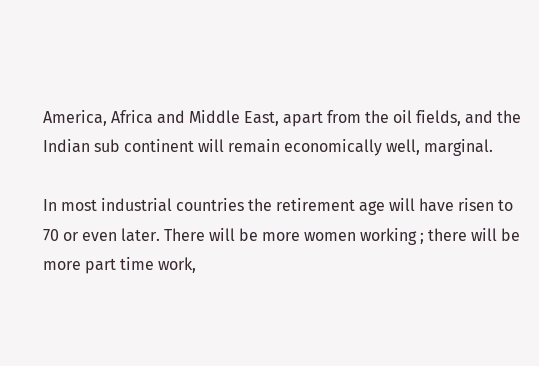America, Africa and Middle East, apart from the oil fields, and the Indian sub continent will remain economically well, marginal.

In most industrial countries the retirement age will have risen to 70 or even later. There will be more women working ; there will be more part time work,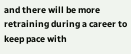and there will be more retraining during a career to keep pace with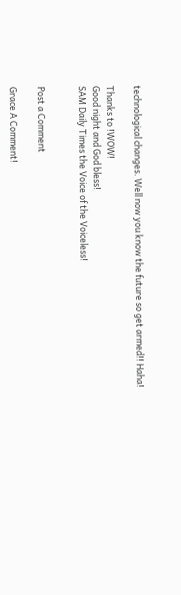technological changes. Well now you know the future so get armed!! Haha!

Thanks to !WOW!
Good night and God bless!
SAM Daily Times the Voice of the Voiceless!


Post a Comment

Grace A Comment!